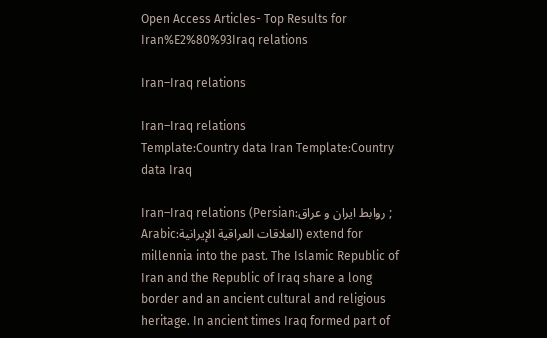Open Access Articles- Top Results for Iran%E2%80%93Iraq relations

Iran–Iraq relations

Iran–Iraq relations
Template:Country data Iran Template:Country data Iraq

Iran–Iraq relations (Persian:روابط ایران و عراق ; Arabic:العلاقات العراقية الإيرانية) extend for millennia into the past. The Islamic Republic of Iran and the Republic of Iraq share a long border and an ancient cultural and religious heritage. In ancient times Iraq formed part of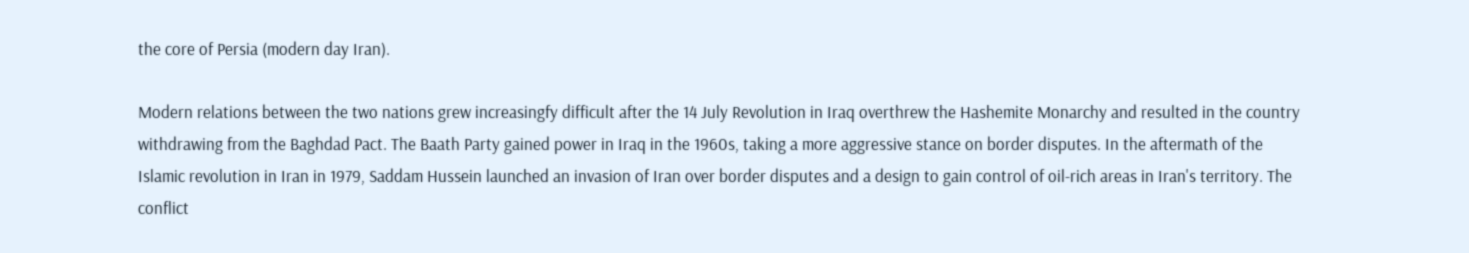the core of Persia (modern day Iran).

Modern relations between the two nations grew increasingfy difficult after the 14 July Revolution in Iraq overthrew the Hashemite Monarchy and resulted in the country withdrawing from the Baghdad Pact. The Baath Party gained power in Iraq in the 1960s, taking a more aggressive stance on border disputes. In the aftermath of the Islamic revolution in Iran in 1979, Saddam Hussein launched an invasion of Iran over border disputes and a design to gain control of oil-rich areas in Iran's territory. The conflict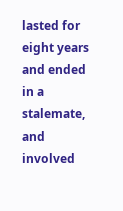lasted for eight years and ended in a stalemate, and involved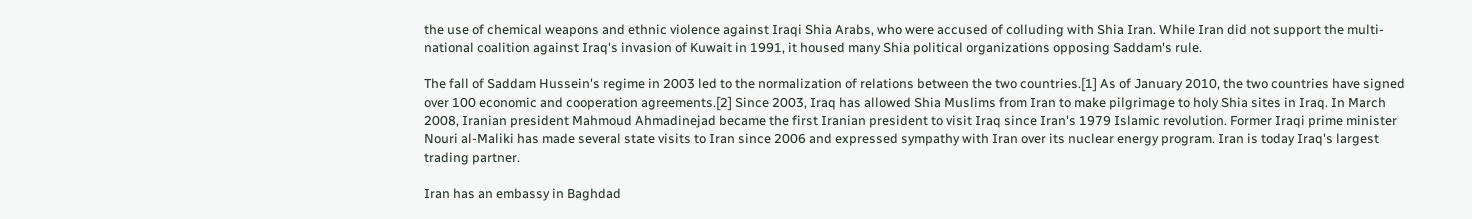the use of chemical weapons and ethnic violence against Iraqi Shia Arabs, who were accused of colluding with Shia Iran. While Iran did not support the multi-national coalition against Iraq's invasion of Kuwait in 1991, it housed many Shia political organizations opposing Saddam's rule.

The fall of Saddam Hussein's regime in 2003 led to the normalization of relations between the two countries.[1] As of January 2010, the two countries have signed over 100 economic and cooperation agreements.[2] Since 2003, Iraq has allowed Shia Muslims from Iran to make pilgrimage to holy Shia sites in Iraq. In March 2008, Iranian president Mahmoud Ahmadinejad became the first Iranian president to visit Iraq since Iran's 1979 Islamic revolution. Former Iraqi prime minister Nouri al-Maliki has made several state visits to Iran since 2006 and expressed sympathy with Iran over its nuclear energy program. Iran is today Iraq's largest trading partner.

Iran has an embassy in Baghdad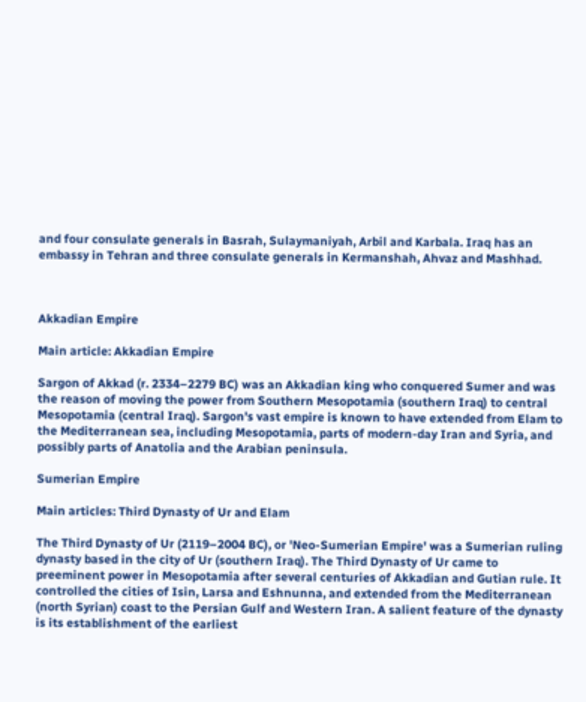and four consulate generals in Basrah, Sulaymaniyah, Arbil and Karbala. Iraq has an embassy in Tehran and three consulate generals in Kermanshah, Ahvaz and Mashhad.



Akkadian Empire

Main article: Akkadian Empire

Sargon of Akkad (r. 2334–2279 BC) was an Akkadian king who conquered Sumer and was the reason of moving the power from Southern Mesopotamia (southern Iraq) to central Mesopotamia (central Iraq). Sargon's vast empire is known to have extended from Elam to the Mediterranean sea, including Mesopotamia, parts of modern-day Iran and Syria, and possibly parts of Anatolia and the Arabian peninsula.

Sumerian Empire

Main articles: Third Dynasty of Ur and Elam

The Third Dynasty of Ur (2119–2004 BC), or 'Neo-Sumerian Empire' was a Sumerian ruling dynasty based in the city of Ur (southern Iraq). The Third Dynasty of Ur came to preeminent power in Mesopotamia after several centuries of Akkadian and Gutian rule. It controlled the cities of Isin, Larsa and Eshnunna, and extended from the Mediterranean (north Syrian) coast to the Persian Gulf and Western Iran. A salient feature of the dynasty is its establishment of the earliest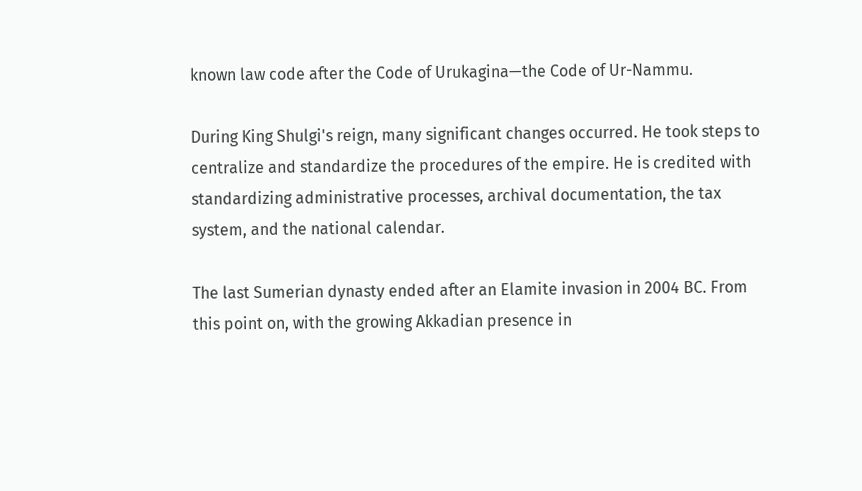known law code after the Code of Urukagina—the Code of Ur-Nammu.

During King Shulgi's reign, many significant changes occurred. He took steps to centralize and standardize the procedures of the empire. He is credited with standardizing administrative processes, archival documentation, the tax system, and the national calendar.

The last Sumerian dynasty ended after an Elamite invasion in 2004 BC. From this point on, with the growing Akkadian presence in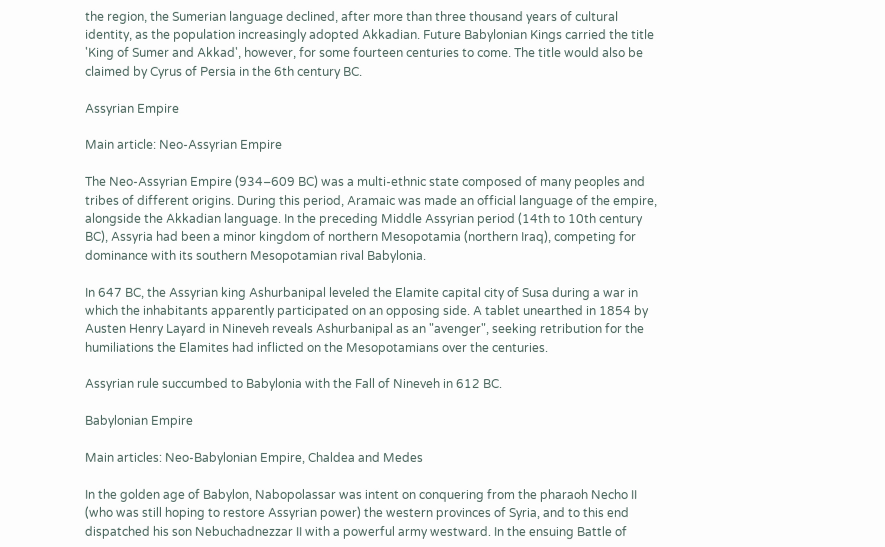the region, the Sumerian language declined, after more than three thousand years of cultural identity, as the population increasingly adopted Akkadian. Future Babylonian Kings carried the title 'King of Sumer and Akkad', however, for some fourteen centuries to come. The title would also be claimed by Cyrus of Persia in the 6th century BC.

Assyrian Empire

Main article: Neo-Assyrian Empire

The Neo-Assyrian Empire (934–609 BC) was a multi-ethnic state composed of many peoples and tribes of different origins. During this period, Aramaic was made an official language of the empire, alongside the Akkadian language. In the preceding Middle Assyrian period (14th to 10th century BC), Assyria had been a minor kingdom of northern Mesopotamia (northern Iraq), competing for dominance with its southern Mesopotamian rival Babylonia.

In 647 BC, the Assyrian king Ashurbanipal leveled the Elamite capital city of Susa during a war in which the inhabitants apparently participated on an opposing side. A tablet unearthed in 1854 by Austen Henry Layard in Nineveh reveals Ashurbanipal as an "avenger", seeking retribution for the humiliations the Elamites had inflicted on the Mesopotamians over the centuries.

Assyrian rule succumbed to Babylonia with the Fall of Nineveh in 612 BC.

Babylonian Empire

Main articles: Neo-Babylonian Empire, Chaldea and Medes

In the golden age of Babylon, Nabopolassar was intent on conquering from the pharaoh Necho II (who was still hoping to restore Assyrian power) the western provinces of Syria, and to this end dispatched his son Nebuchadnezzar II with a powerful army westward. In the ensuing Battle of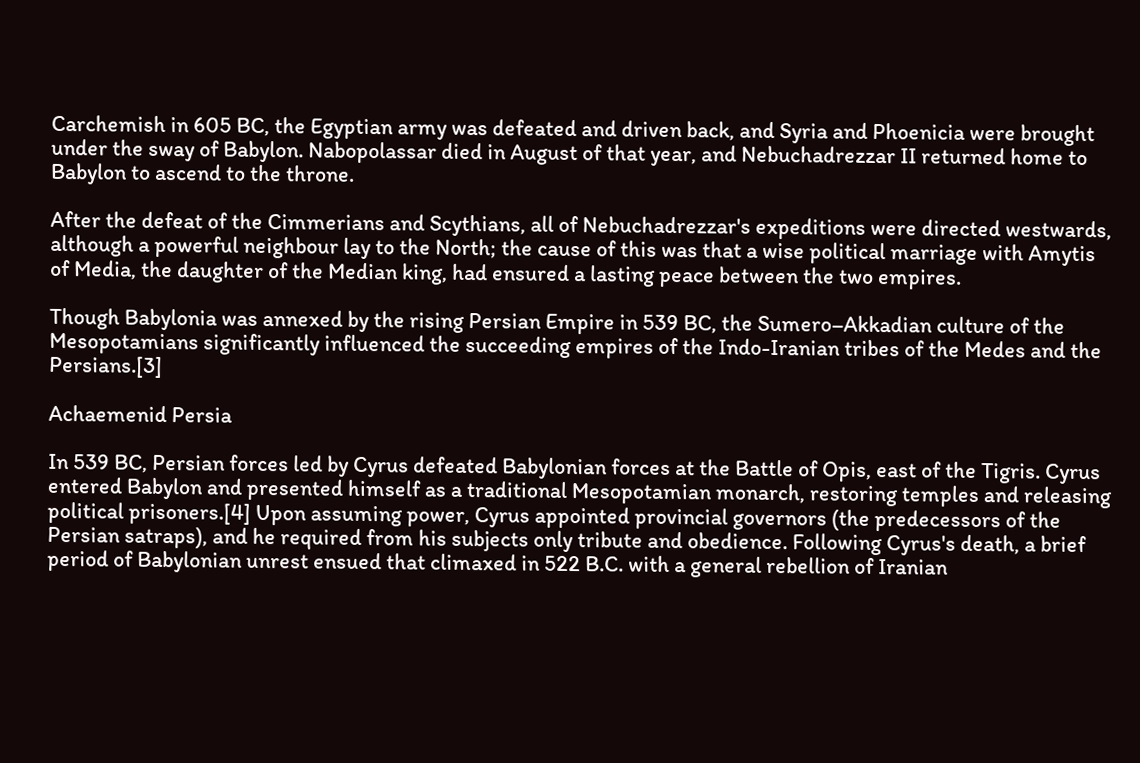Carchemish in 605 BC, the Egyptian army was defeated and driven back, and Syria and Phoenicia were brought under the sway of Babylon. Nabopolassar died in August of that year, and Nebuchadrezzar II returned home to Babylon to ascend to the throne.

After the defeat of the Cimmerians and Scythians, all of Nebuchadrezzar's expeditions were directed westwards, although a powerful neighbour lay to the North; the cause of this was that a wise political marriage with Amytis of Media, the daughter of the Median king, had ensured a lasting peace between the two empires.

Though Babylonia was annexed by the rising Persian Empire in 539 BC, the Sumero–Akkadian culture of the Mesopotamians significantly influenced the succeeding empires of the Indo-Iranian tribes of the Medes and the Persians.[3]

Achaemenid Persia

In 539 BC, Persian forces led by Cyrus defeated Babylonian forces at the Battle of Opis, east of the Tigris. Cyrus entered Babylon and presented himself as a traditional Mesopotamian monarch, restoring temples and releasing political prisoners.[4] Upon assuming power, Cyrus appointed provincial governors (the predecessors of the Persian satraps), and he required from his subjects only tribute and obedience. Following Cyrus's death, a brief period of Babylonian unrest ensued that climaxed in 522 B.C. with a general rebellion of Iranian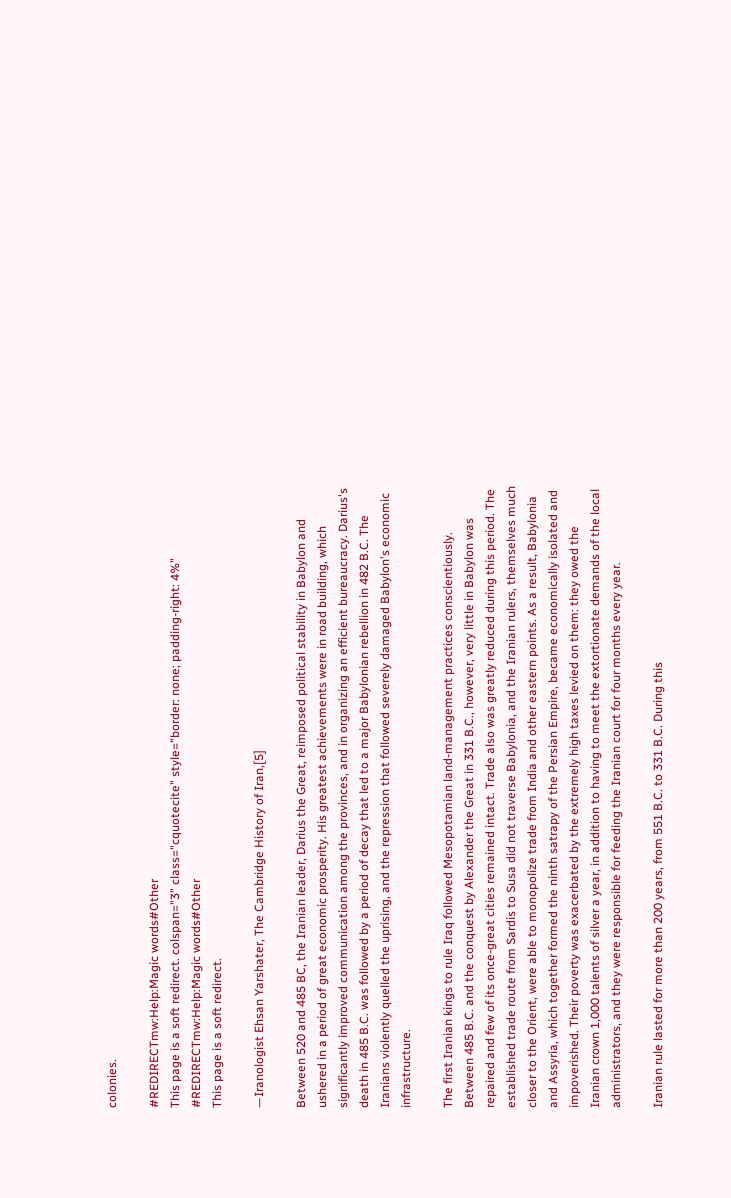colonies.

#REDIRECTmw:Help:Magic words#Other
This page is a soft redirect. colspan="3" class="cquotecite" style="border: none; padding-right: 4%" #REDIRECTmw:Help:Magic words#Other
This page is a soft redirect.

—Iranologist Ehsan Yarshater, The Cambridge History of Iran,[5]

Between 520 and 485 BC, the Iranian leader, Darius the Great, reimposed political stability in Babylon and ushered in a period of great economic prosperity. His greatest achievements were in road building, which significantly improved communication among the provinces, and in organizing an efficient bureaucracy. Darius's death in 485 B.C. was followed by a period of decay that led to a major Babylonian rebellion in 482 B.C. The Iranians violently quelled the uprising, and the repression that followed severely damaged Babylon's economic infrastructure.

The first Iranian kings to rule Iraq followed Mesopotamian land-management practices conscientiously. Between 485 B.C. and the conquest by Alexander the Great in 331 B.C., however, very little in Babylon was repaired and few of its once-great cities remained intact. Trade also was greatly reduced during this period. The established trade route from Sardis to Susa did not traverse Babylonia, and the Iranian rulers, themselves much closer to the Orient, were able to monopolize trade from India and other eastern points. As a result, Babylonia and Assyria, which together formed the ninth satrapy of the Persian Empire, became economically isolated and impoverished. Their poverty was exacerbated by the extremely high taxes levied on them: they owed the Iranian crown 1,000 talents of silver a year, in addition to having to meet the extortionate demands of the local administrators, and they were responsible for feeding the Iranian court for four months every year.

Iranian rule lasted for more than 200 years, from 551 B.C. to 331 B.C. During this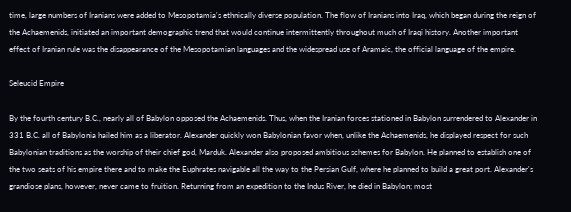time, large numbers of Iranians were added to Mesopotamia's ethnically diverse population. The flow of Iranians into Iraq, which began during the reign of the Achaemenids, initiated an important demographic trend that would continue intermittently throughout much of Iraqi history. Another important effect of Iranian rule was the disappearance of the Mesopotamian languages and the widespread use of Aramaic, the official language of the empire.

Seleucid Empire

By the fourth century B.C., nearly all of Babylon opposed the Achaemenids. Thus, when the Iranian forces stationed in Babylon surrendered to Alexander in 331 B.C. all of Babylonia hailed him as a liberator. Alexander quickly won Babylonian favor when, unlike the Achaemenids, he displayed respect for such Babylonian traditions as the worship of their chief god, Marduk. Alexander also proposed ambitious schemes for Babylon. He planned to establish one of the two seats of his empire there and to make the Euphrates navigable all the way to the Persian Gulf, where he planned to build a great port. Alexander's grandiose plans, however, never came to fruition. Returning from an expedition to the Indus River, he died in Babylon; most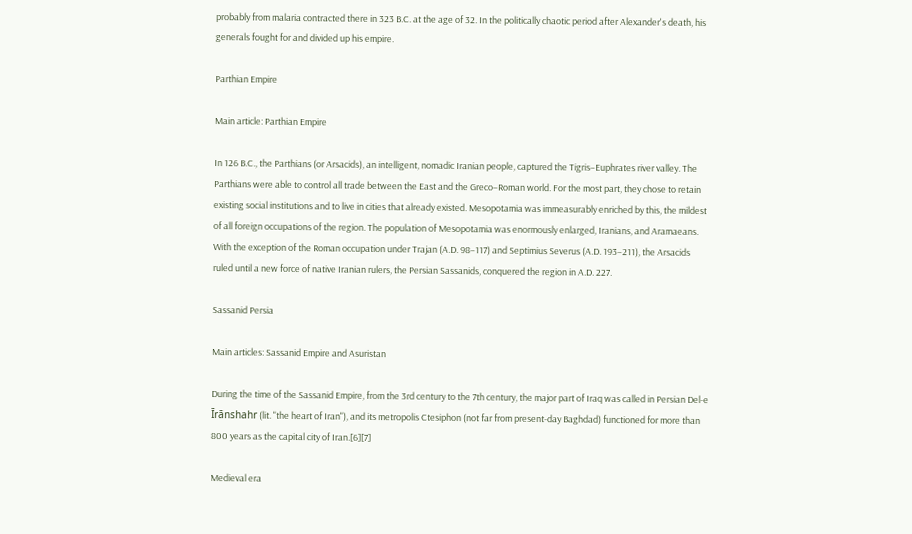probably from malaria contracted there in 323 B.C. at the age of 32. In the politically chaotic period after Alexander's death, his generals fought for and divided up his empire.

Parthian Empire

Main article: Parthian Empire

In 126 B.C., the Parthians (or Arsacids), an intelligent, nomadic Iranian people, captured the Tigris–Euphrates river valley. The Parthians were able to control all trade between the East and the Greco–Roman world. For the most part, they chose to retain existing social institutions and to live in cities that already existed. Mesopotamia was immeasurably enriched by this, the mildest of all foreign occupations of the region. The population of Mesopotamia was enormously enlarged, Iranians, and Aramaeans. With the exception of the Roman occupation under Trajan (A.D. 98–117) and Septimius Severus (A.D. 193–211), the Arsacids ruled until a new force of native Iranian rulers, the Persian Sassanids, conquered the region in A.D. 227.

Sassanid Persia

Main articles: Sassanid Empire and Asuristan

During the time of the Sassanid Empire, from the 3rd century to the 7th century, the major part of Iraq was called in Persian Del-e Īrānshahr (lit. "the heart of Iran"), and its metropolis Ctesiphon (not far from present-day Baghdad) functioned for more than 800 years as the capital city of Iran.[6][7]

Medieval era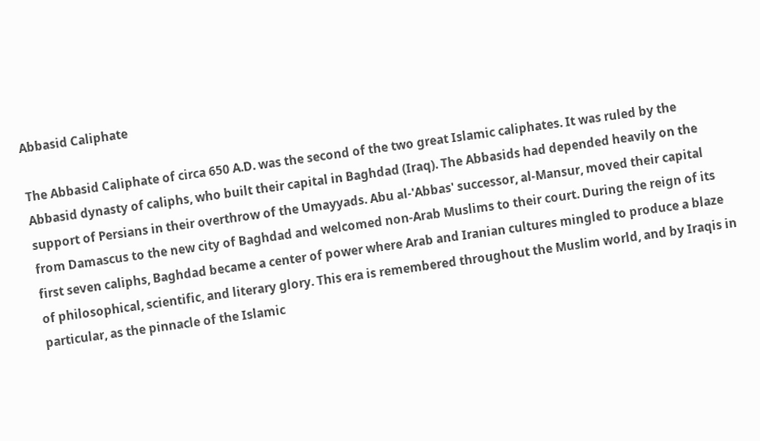Abbasid Caliphate

The Abbasid Caliphate of circa 650 A.D. was the second of the two great Islamic caliphates. It was ruled by the Abbasid dynasty of caliphs, who built their capital in Baghdad (Iraq). The Abbasids had depended heavily on the support of Persians in their overthrow of the Umayyads. Abu al-'Abbas' successor, al-Mansur, moved their capital from Damascus to the new city of Baghdad and welcomed non-Arab Muslims to their court. During the reign of its first seven caliphs, Baghdad became a center of power where Arab and Iranian cultures mingled to produce a blaze of philosophical, scientific, and literary glory. This era is remembered throughout the Muslim world, and by Iraqis in particular, as the pinnacle of the Islamic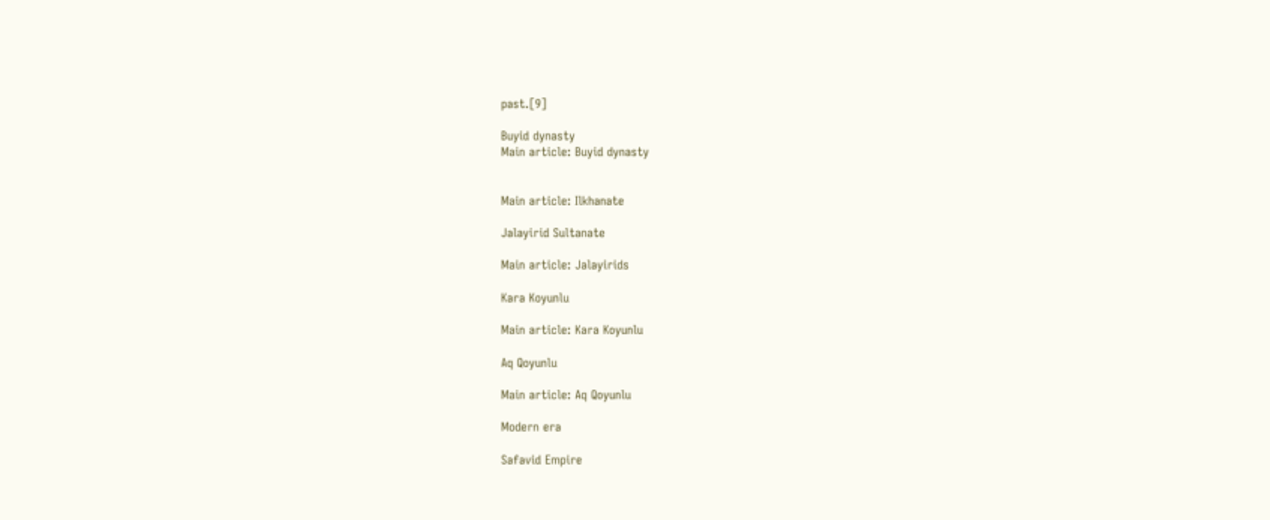past.[9]

Buyid dynasty
Main article: Buyid dynasty


Main article: Ilkhanate

Jalayirid Sultanate

Main article: Jalayirids

Kara Koyunlu

Main article: Kara Koyunlu

Aq Qoyunlu

Main article: Aq Qoyunlu

Modern era

Safavid Empire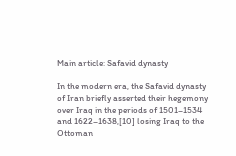Main article: Safavid dynasty

In the modern era, the Safavid dynasty of Iran briefly asserted their hegemony over Iraq in the periods of 1501–1534 and 1622–1638,[10] losing Iraq to the Ottoman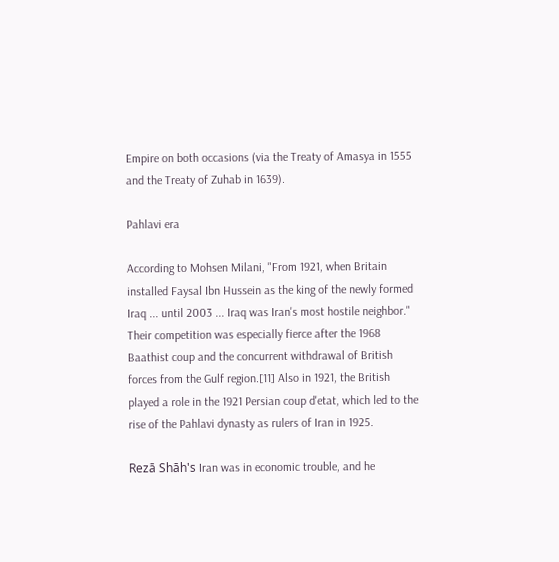Empire on both occasions (via the Treaty of Amasya in 1555 and the Treaty of Zuhab in 1639).

Pahlavi era

According to Mohsen Milani, "From 1921, when Britain installed Faysal Ibn Hussein as the king of the newly formed Iraq ... until 2003 ... Iraq was Iran's most hostile neighbor." Their competition was especially fierce after the 1968 Baathist coup and the concurrent withdrawal of British forces from the Gulf region.[11] Also in 1921, the British played a role in the 1921 Persian coup d'etat, which led to the rise of the Pahlavi dynasty as rulers of Iran in 1925.

Rezā Shāh's Iran was in economic trouble, and he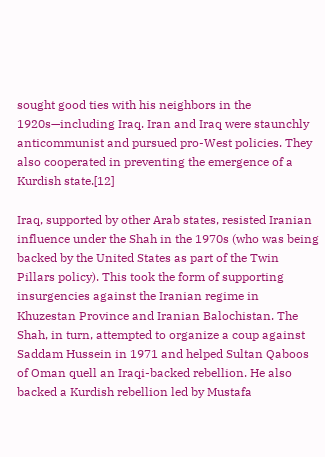sought good ties with his neighbors in the 1920s—including Iraq. Iran and Iraq were staunchly anticommunist and pursued pro-West policies. They also cooperated in preventing the emergence of a Kurdish state.[12]

Iraq, supported by other Arab states, resisted Iranian influence under the Shah in the 1970s (who was being backed by the United States as part of the Twin Pillars policy). This took the form of supporting insurgencies against the Iranian regime in Khuzestan Province and Iranian Balochistan. The Shah, in turn, attempted to organize a coup against Saddam Hussein in 1971 and helped Sultan Qaboos of Oman quell an Iraqi-backed rebellion. He also backed a Kurdish rebellion led by Mustafa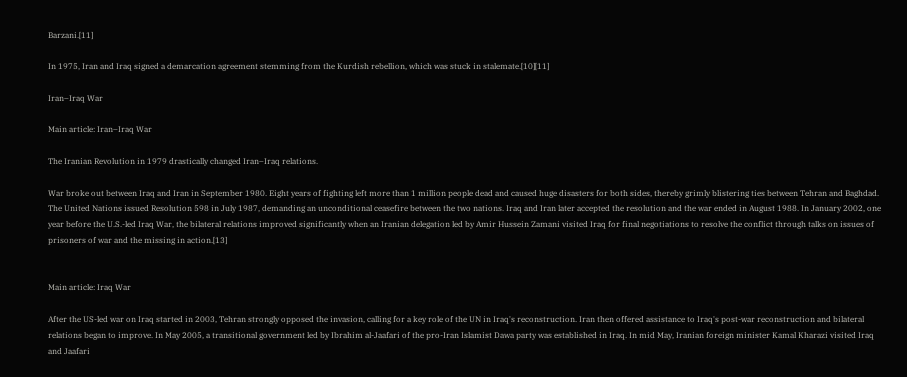Barzani.[11]

In 1975, Iran and Iraq signed a demarcation agreement stemming from the Kurdish rebellion, which was stuck in stalemate.[10][11]

Iran–Iraq War

Main article: Iran–Iraq War

The Iranian Revolution in 1979 drastically changed Iran–Iraq relations.

War broke out between Iraq and Iran in September 1980. Eight years of fighting left more than 1 million people dead and caused huge disasters for both sides, thereby grimly blistering ties between Tehran and Baghdad. The United Nations issued Resolution 598 in July 1987, demanding an unconditional ceasefire between the two nations. Iraq and Iran later accepted the resolution and the war ended in August 1988. In January 2002, one year before the U.S.-led Iraq War, the bilateral relations improved significantly when an Iranian delegation led by Amir Hussein Zamani visited Iraq for final negotiations to resolve the conflict through talks on issues of prisoners of war and the missing in action.[13]


Main article: Iraq War

After the US-led war on Iraq started in 2003, Tehran strongly opposed the invasion, calling for a key role of the UN in Iraq's reconstruction. Iran then offered assistance to Iraq's post-war reconstruction and bilateral relations began to improve. In May 2005, a transitional government led by Ibrahim al-Jaafari of the pro-Iran Islamist Dawa party was established in Iraq. In mid May, Iranian foreign minister Kamal Kharazi visited Iraq and Jaafari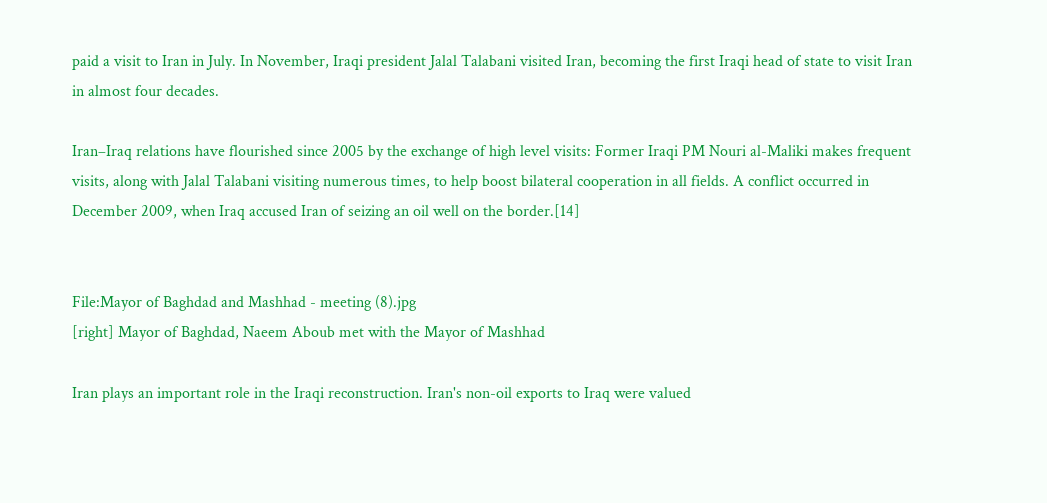paid a visit to Iran in July. In November, Iraqi president Jalal Talabani visited Iran, becoming the first Iraqi head of state to visit Iran in almost four decades.

Iran–Iraq relations have flourished since 2005 by the exchange of high level visits: Former Iraqi PM Nouri al-Maliki makes frequent visits, along with Jalal Talabani visiting numerous times, to help boost bilateral cooperation in all fields. A conflict occurred in December 2009, when Iraq accused Iran of seizing an oil well on the border.[14]


File:Mayor of Baghdad and Mashhad - meeting (8).jpg
[right] Mayor of Baghdad, Naeem Aboub met with the Mayor of Mashhad

Iran plays an important role in the Iraqi reconstruction. Iran's non-oil exports to Iraq were valued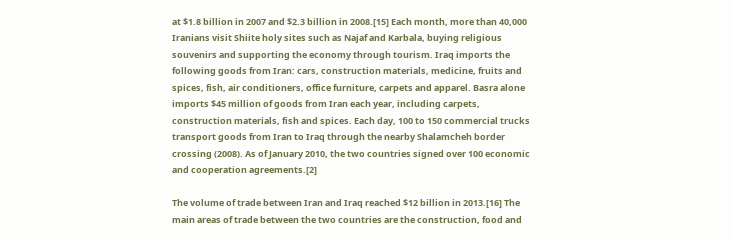at $1.8 billion in 2007 and $2.3 billion in 2008.[15] Each month, more than 40,000 Iranians visit Shiite holy sites such as Najaf and Karbala, buying religious souvenirs and supporting the economy through tourism. Iraq imports the following goods from Iran: cars, construction materials, medicine, fruits and spices, fish, air conditioners, office furniture, carpets and apparel. Basra alone imports $45 million of goods from Iran each year, including carpets, construction materials, fish and spices. Each day, 100 to 150 commercial trucks transport goods from Iran to Iraq through the nearby Shalamcheh border crossing (2008). As of January 2010, the two countries signed over 100 economic and cooperation agreements.[2]

The volume of trade between Iran and Iraq reached $12 billion in 2013.[16] The main areas of trade between the two countries are the construction, food and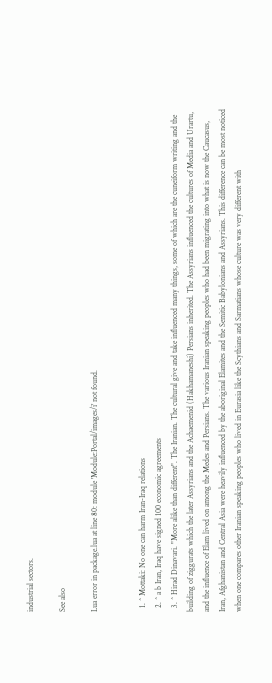industrial sectors.

See also

Lua error in package.lua at line 80: module 'Module:Portal/images/i' not found.


  1. ^ Mottaki: No one can harm Iran-Iraq relations
  2. ^ a b Iran, Iraq have signed 100 economic agreements
  3. ^ Hirad Dinavari. "More alike than different". The Iranian. The cultural give and take influenced many things, some of which are the cuneiform writing and the building of ziggurats which the later Assyrians and the Achaemenid (Hakhamaneshi) Persians inherited. The Assyrians influenced the cultures of Media and Urartu, and the influence of Elam lived on among the Medes and Persians. The various Iranian speaking peoples who had been migrating into what is now the Caucasus, Iran, Afghanistan and Central Asia were heavily influenced by the aboriginal Elamites and the Semitic Babylonians and Assyrians. This difference can be most noticed when one compares other Iranian speaking peoples who lived in Eurasia like the Scythians and Sarmatians whose culture was very different with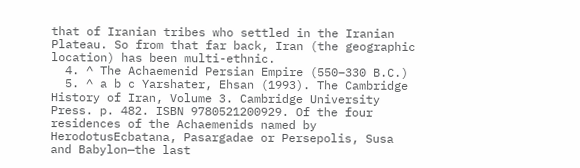that of Iranian tribes who settled in the Iranian Plateau. So from that far back, Iran (the geographic location) has been multi-ethnic.
  4. ^ The Achaemenid Persian Empire (550–330 B.C.)
  5. ^ a b c Yarshater, Ehsan (1993). The Cambridge History of Iran, Volume 3. Cambridge University Press. p. 482. ISBN 9780521200929. Of the four residences of the Achaemenids named by HerodotusEcbatana, Pasargadae or Persepolis, Susa and Babylon—the last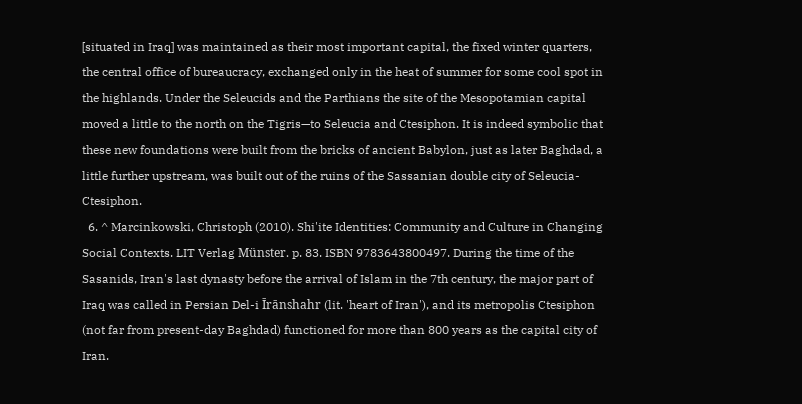[situated in Iraq] was maintained as their most important capital, the fixed winter quarters, the central office of bureaucracy, exchanged only in the heat of summer for some cool spot in the highlands. Under the Seleucids and the Parthians the site of the Mesopotamian capital moved a little to the north on the Tigris—to Seleucia and Ctesiphon. It is indeed symbolic that these new foundations were built from the bricks of ancient Babylon, just as later Baghdad, a little further upstream, was built out of the ruins of the Sassanian double city of Seleucia-Ctesiphon.
  6. ^ Marcinkowski, Christoph (2010). Shi'ite Identities: Community and Culture in Changing Social Contexts. LIT Verlag Münster. p. 83. ISBN 9783643800497. During the time of the Sasanids, Iran's last dynasty before the arrival of Islam in the 7th century, the major part of Iraq was called in Persian Del-i Īrānshahr (lit. 'heart of Iran'), and its metropolis Ctesiphon (not far from present-day Baghdad) functioned for more than 800 years as the capital city of Iran.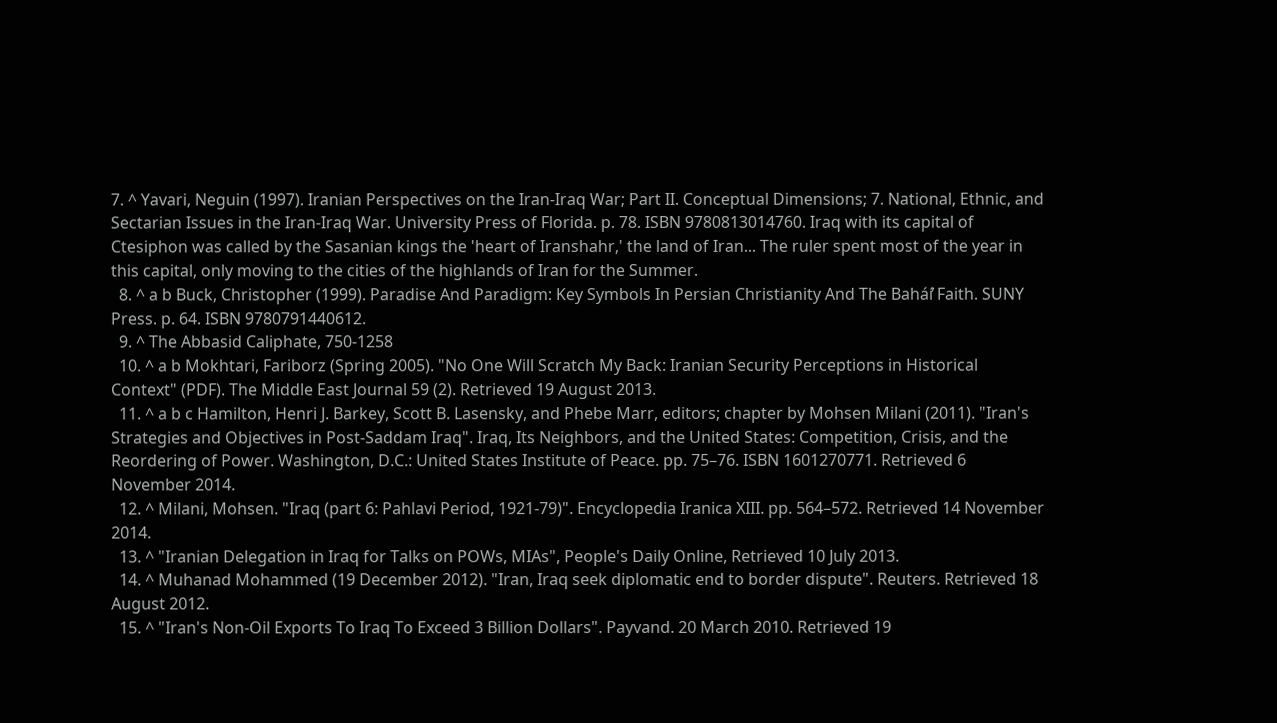7. ^ Yavari, Neguin (1997). Iranian Perspectives on the Iran-Iraq War; Part II. Conceptual Dimensions; 7. National, Ethnic, and Sectarian Issues in the Iran-Iraq War. University Press of Florida. p. 78. ISBN 9780813014760. Iraq with its capital of Ctesiphon was called by the Sasanian kings the 'heart of Iranshahr,' the land of Iran... The ruler spent most of the year in this capital, only moving to the cities of the highlands of Iran for the Summer.
  8. ^ a b Buck, Christopher (1999). Paradise And Paradigm: Key Symbols In Persian Christianity And The Baháí̕ Faith. SUNY Press. p. 64. ISBN 9780791440612.
  9. ^ The Abbasid Caliphate, 750-1258
  10. ^ a b Mokhtari, Fariborz (Spring 2005). "No One Will Scratch My Back: Iranian Security Perceptions in Historical Context" (PDF). The Middle East Journal 59 (2). Retrieved 19 August 2013.
  11. ^ a b c Hamilton, Henri J. Barkey, Scott B. Lasensky, and Phebe Marr, editors; chapter by Mohsen Milani (2011). "Iran's Strategies and Objectives in Post-Saddam Iraq". Iraq, Its Neighbors, and the United States: Competition, Crisis, and the Reordering of Power. Washington, D.C.: United States Institute of Peace. pp. 75–76. ISBN 1601270771. Retrieved 6 November 2014.
  12. ^ Milani, Mohsen. "Iraq (part 6: Pahlavi Period, 1921-79)". Encyclopedia Iranica XIII. pp. 564–572. Retrieved 14 November 2014.
  13. ^ "Iranian Delegation in Iraq for Talks on POWs, MIAs", People's Daily Online, Retrieved 10 July 2013.
  14. ^ Muhanad Mohammed (19 December 2012). "Iran, Iraq seek diplomatic end to border dispute". Reuters. Retrieved 18 August 2012.
  15. ^ "Iran's Non-Oil Exports To Iraq To Exceed 3 Billion Dollars". Payvand. 20 March 2010. Retrieved 19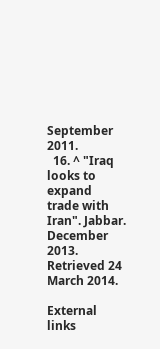September 2011.
  16. ^ "Iraq looks to expand trade with Iran". Jabbar. December 2013. Retrieved 24 March 2014.

External links